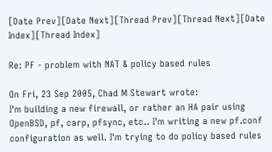[Date Prev][Date Next][Thread Prev][Thread Next][Date Index][Thread Index]

Re: PF - problem with NAT & policy based rules

On Fri, 23 Sep 2005, Chad M Stewart wrote:
I'm building a new firewall, or rather an HA pair using OpenBSD, pf, carp, pfsync, etc.. I'm writing a new pf.conf configuration as well. I'm trying to do policy based rules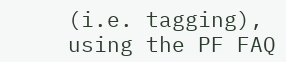(i.e. tagging), using the PF FAQ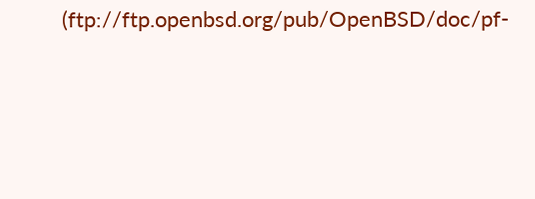(ftp://ftp.openbsd.org/pub/OpenBSD/doc/pf-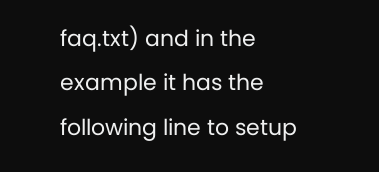faq.txt) and in the example it has the following line to setup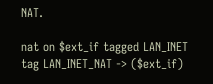NAT.

nat on $ext_if tagged LAN_INET tag LAN_INET_NAT -> ($ext_if)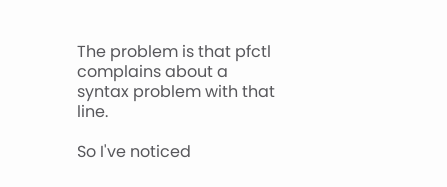The problem is that pfctl complains about a syntax problem with that line.

So I've noticed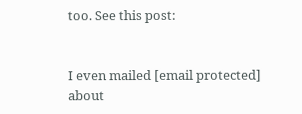too. See this post:


I even mailed [email protected] about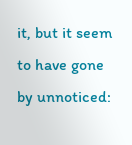it, but it seem to have gone by unnoticed: